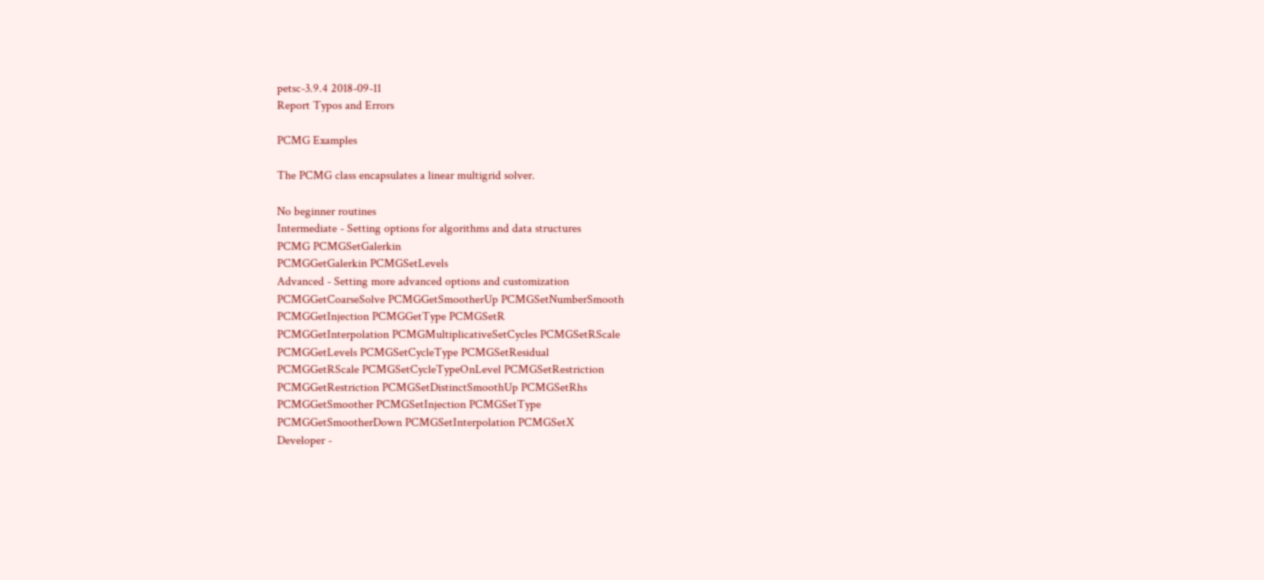petsc-3.9.4 2018-09-11
Report Typos and Errors

PCMG Examples

The PCMG class encapsulates a linear multigrid solver.

No beginner routines
Intermediate - Setting options for algorithms and data structures
PCMG PCMGSetGalerkin
PCMGGetGalerkin PCMGSetLevels
Advanced - Setting more advanced options and customization
PCMGGetCoarseSolve PCMGGetSmootherUp PCMGSetNumberSmooth
PCMGGetInjection PCMGGetType PCMGSetR
PCMGGetInterpolation PCMGMultiplicativeSetCycles PCMGSetRScale
PCMGGetLevels PCMGSetCycleType PCMGSetResidual
PCMGGetRScale PCMGSetCycleTypeOnLevel PCMGSetRestriction
PCMGGetRestriction PCMGSetDistinctSmoothUp PCMGSetRhs
PCMGGetSmoother PCMGSetInjection PCMGSetType
PCMGGetSmootherDown PCMGSetInterpolation PCMGSetX
Developer -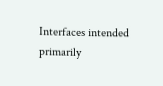Interfaces intended primarily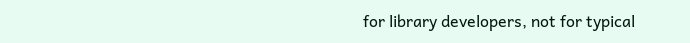for library developers, not for typical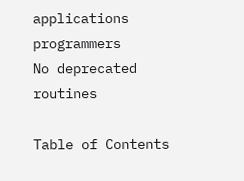applications programmers
No deprecated routines

Table of Contents